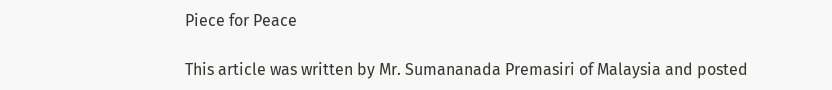Piece for Peace

This article was written by Mr. Sumananada Premasiri of Malaysia and posted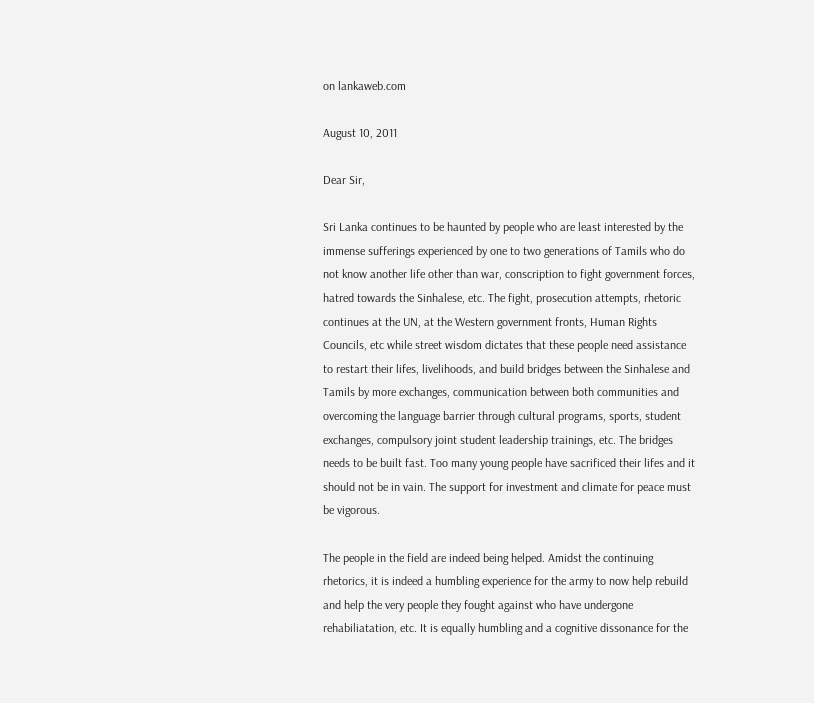on lankaweb.com

August 10, 2011

Dear Sir,

Sri Lanka continues to be haunted by people who are least interested by the immense sufferings experienced by one to two generations of Tamils who do not know another life other than war, conscription to fight government forces, hatred towards the Sinhalese, etc. The fight, prosecution attempts, rhetoric continues at the UN, at the Western government fronts, Human Rights Councils, etc while street wisdom dictates that these people need assistance to restart their lifes, livelihoods, and build bridges between the Sinhalese and Tamils by more exchanges, communication between both communities and overcoming the language barrier through cultural programs, sports, student exchanges, compulsory joint student leadership trainings, etc. The bridges needs to be built fast. Too many young people have sacrificed their lifes and it should not be in vain. The support for investment and climate for peace must be vigorous.

The people in the field are indeed being helped. Amidst the continuing rhetorics, it is indeed a humbling experience for the army to now help rebuild and help the very people they fought against who have undergone rehabiliatation, etc. It is equally humbling and a cognitive dissonance for the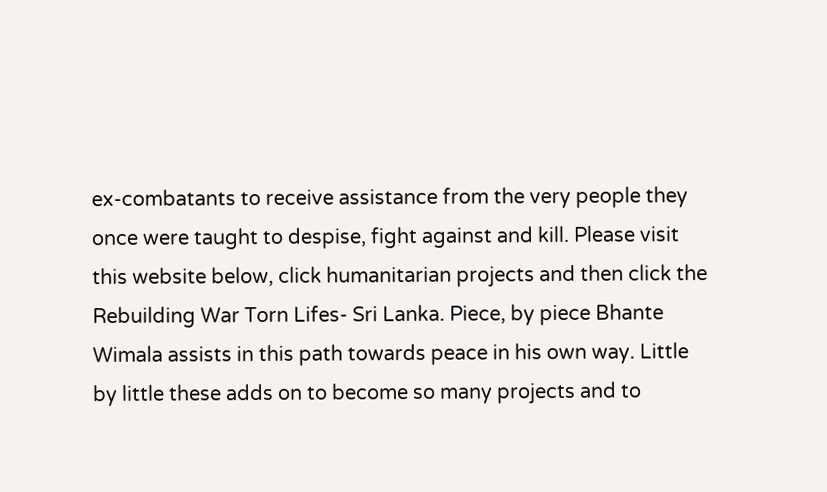ex-combatants to receive assistance from the very people they once were taught to despise, fight against and kill. Please visit this website below, click humanitarian projects and then click the Rebuilding War Torn Lifes- Sri Lanka. Piece, by piece Bhante Wimala assists in this path towards peace in his own way. Little by little these adds on to become so many projects and to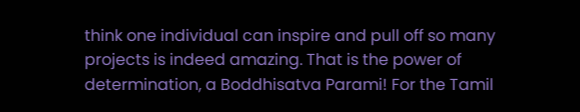think one individual can inspire and pull off so many projects is indeed amazing. That is the power of determination, a Boddhisatva Parami! For the Tamil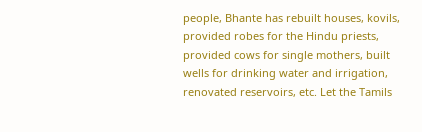people, Bhante has rebuilt houses, kovils, provided robes for the Hindu priests, provided cows for single mothers, built wells for drinking water and irrigation, renovated reservoirs, etc. Let the Tamils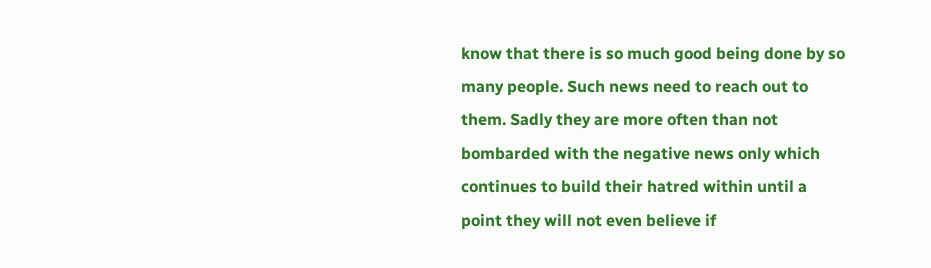know that there is so much good being done by so many people. Such news need to reach out to them. Sadly they are more often than not bombarded with the negative news only which continues to build their hatred within until a point they will not even believe if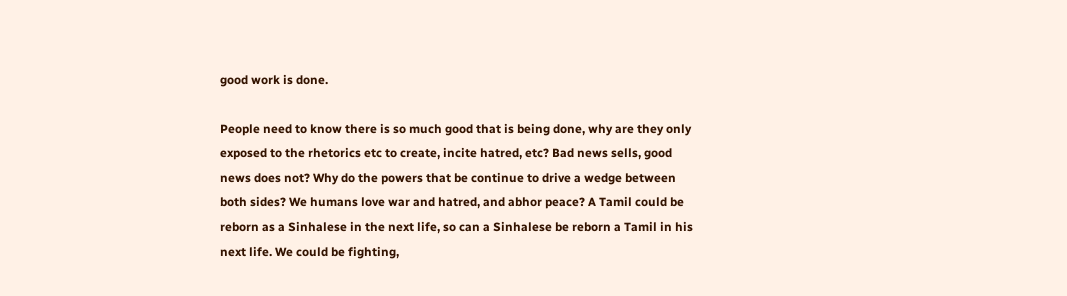good work is done.

People need to know there is so much good that is being done, why are they only exposed to the rhetorics etc to create, incite hatred, etc? Bad news sells, good news does not? Why do the powers that be continue to drive a wedge between both sides? We humans love war and hatred, and abhor peace? A Tamil could be reborn as a Sinhalese in the next life, so can a Sinhalese be reborn a Tamil in his next life. We could be fighting,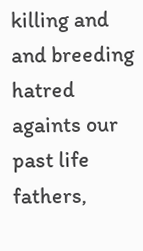killing and and breeding hatred againts our past life fathers,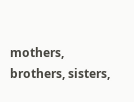mothers, brothers, sisters,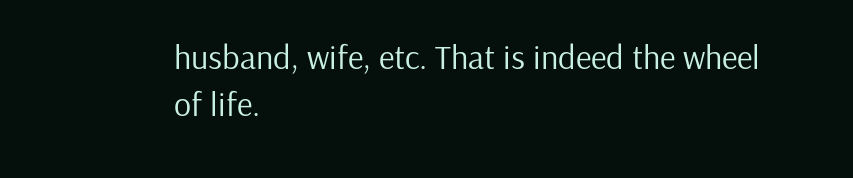husband, wife, etc. That is indeed the wheel of life.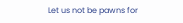Let us not be pawns for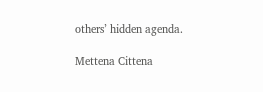others’ hidden agenda.

Mettena Cittena